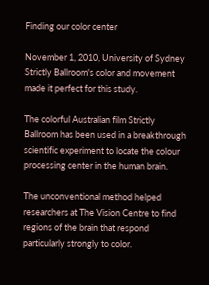Finding our color center

November 1, 2010, University of Sydney
Strictly Ballroom's color and movement made it perfect for this study.

The colorful Australian film Strictly Ballroom has been used in a breakthrough scientific experiment to locate the colour processing center in the human brain.

The unconventional method helped researchers at The Vision Centre to find regions of the brain that respond particularly strongly to color.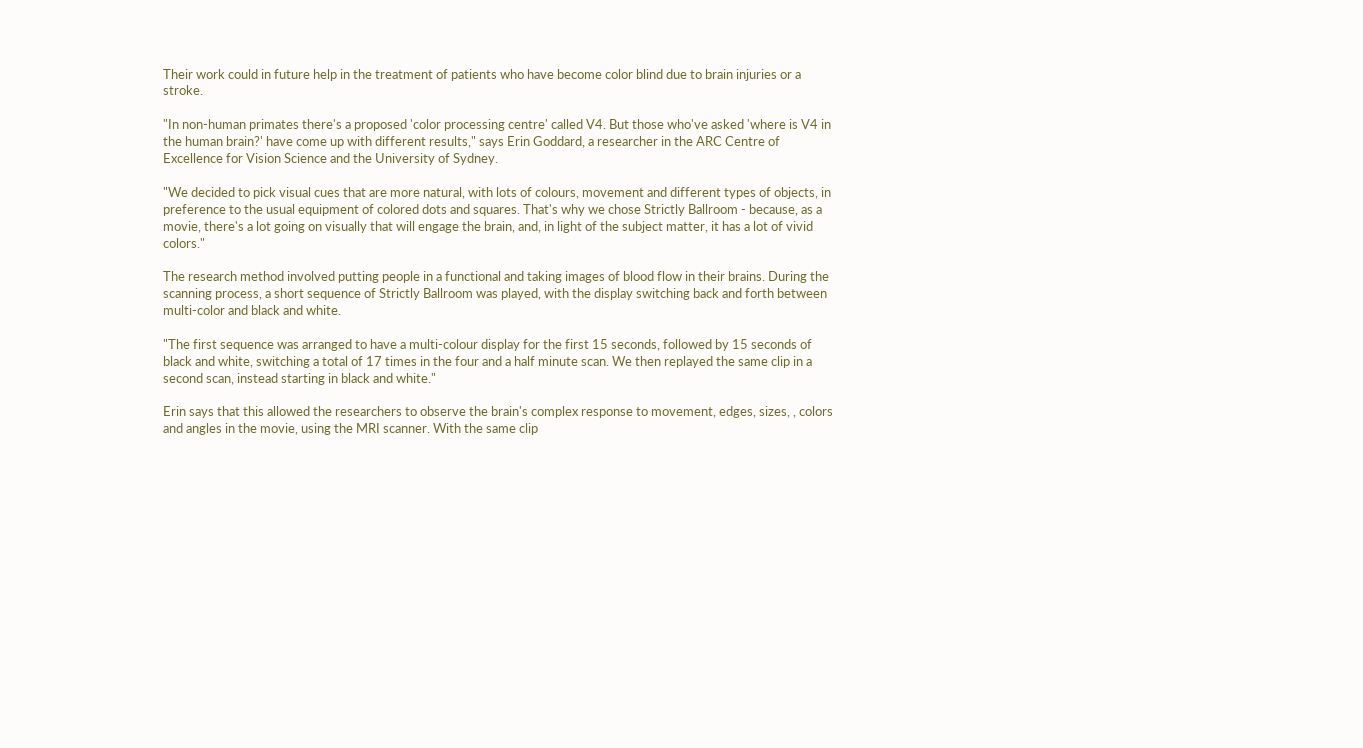Their work could in future help in the treatment of patients who have become color blind due to brain injuries or a stroke.

"In non-human primates there's a proposed 'color processing centre' called V4. But those who've asked 'where is V4 in the human brain?' have come up with different results," says Erin Goddard, a researcher in the ARC Centre of Excellence for Vision Science and the University of Sydney.

"We decided to pick visual cues that are more natural, with lots of colours, movement and different types of objects, in preference to the usual equipment of colored dots and squares. That's why we chose Strictly Ballroom - because, as a movie, there's a lot going on visually that will engage the brain, and, in light of the subject matter, it has a lot of vivid colors."

The research method involved putting people in a functional and taking images of blood flow in their brains. During the scanning process, a short sequence of Strictly Ballroom was played, with the display switching back and forth between multi-color and black and white.

"The first sequence was arranged to have a multi-colour display for the first 15 seconds, followed by 15 seconds of black and white, switching a total of 17 times in the four and a half minute scan. We then replayed the same clip in a second scan, instead starting in black and white."

Erin says that this allowed the researchers to observe the brain's complex response to movement, edges, sizes, , colors and angles in the movie, using the MRI scanner. With the same clip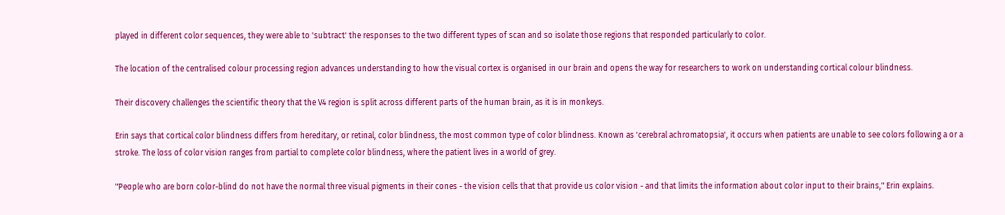played in different color sequences, they were able to 'subtract' the responses to the two different types of scan and so isolate those regions that responded particularly to color.

The location of the centralised colour processing region advances understanding to how the visual cortex is organised in our brain and opens the way for researchers to work on understanding cortical colour blindness.

Their discovery challenges the scientific theory that the V4 region is split across different parts of the human brain, as it is in monkeys.

Erin says that cortical color blindness differs from hereditary, or retinal, color blindness, the most common type of color blindness. Known as 'cerebral achromatopsia', it occurs when patients are unable to see colors following a or a stroke. The loss of color vision ranges from partial to complete color blindness, where the patient lives in a world of grey.

"People who are born color-blind do not have the normal three visual pigments in their cones - the vision cells that that provide us color vision - and that limits the information about color input to their brains," Erin explains.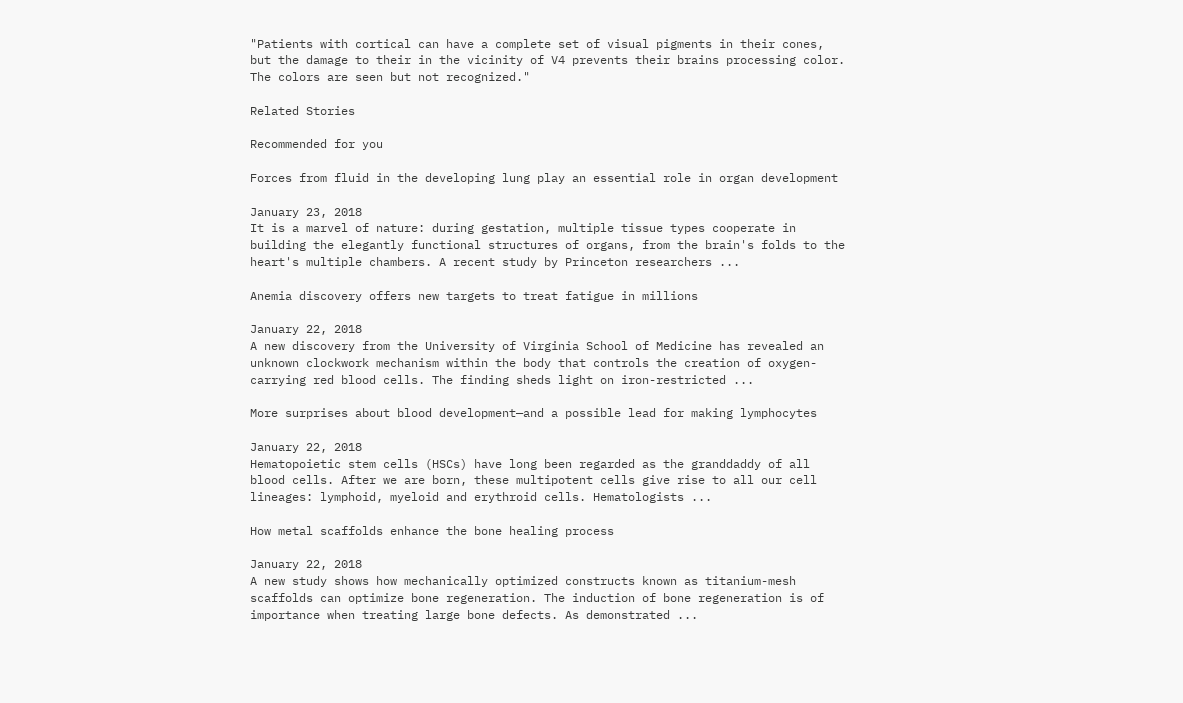"Patients with cortical can have a complete set of visual pigments in their cones, but the damage to their in the vicinity of V4 prevents their brains processing color. The colors are seen but not recognized."

Related Stories

Recommended for you

Forces from fluid in the developing lung play an essential role in organ development

January 23, 2018
It is a marvel of nature: during gestation, multiple tissue types cooperate in building the elegantly functional structures of organs, from the brain's folds to the heart's multiple chambers. A recent study by Princeton researchers ...

Anemia discovery offers new targets to treat fatigue in millions

January 22, 2018
A new discovery from the University of Virginia School of Medicine has revealed an unknown clockwork mechanism within the body that controls the creation of oxygen-carrying red blood cells. The finding sheds light on iron-restricted ...

More surprises about blood development—and a possible lead for making lymphocytes

January 22, 2018
Hematopoietic stem cells (HSCs) have long been regarded as the granddaddy of all blood cells. After we are born, these multipotent cells give rise to all our cell lineages: lymphoid, myeloid and erythroid cells. Hematologists ...

How metal scaffolds enhance the bone healing process

January 22, 2018
A new study shows how mechanically optimized constructs known as titanium-mesh scaffolds can optimize bone regeneration. The induction of bone regeneration is of importance when treating large bone defects. As demonstrated ...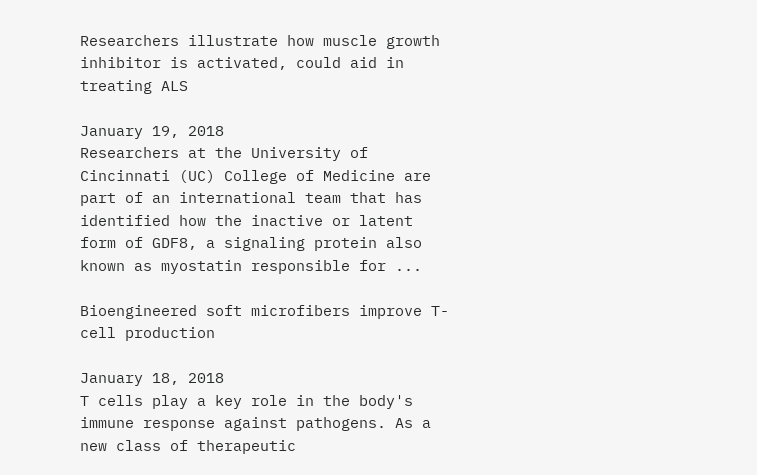Researchers illustrate how muscle growth inhibitor is activated, could aid in treating ALS

January 19, 2018
Researchers at the University of Cincinnati (UC) College of Medicine are part of an international team that has identified how the inactive or latent form of GDF8, a signaling protein also known as myostatin responsible for ...

Bioengineered soft microfibers improve T-cell production

January 18, 2018
T cells play a key role in the body's immune response against pathogens. As a new class of therapeutic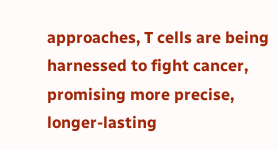approaches, T cells are being harnessed to fight cancer, promising more precise, longer-lasting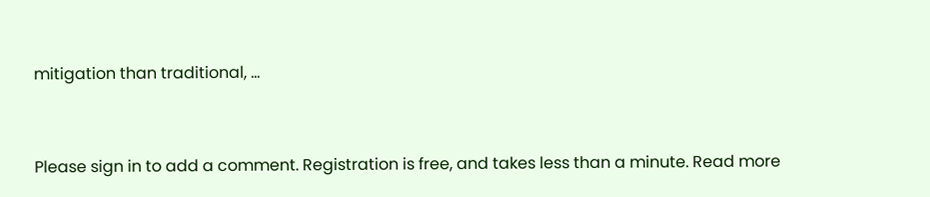mitigation than traditional, ...


Please sign in to add a comment. Registration is free, and takes less than a minute. Read more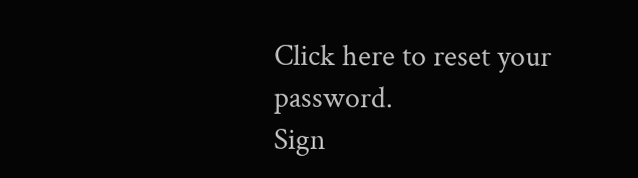Click here to reset your password.
Sign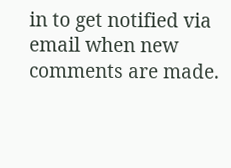in to get notified via email when new comments are made.